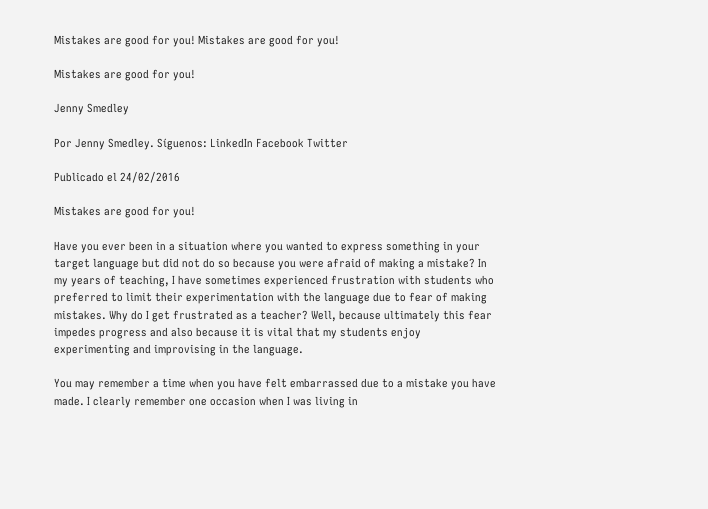Mistakes are good for you! Mistakes are good for you!

Mistakes are good for you!

Jenny Smedley

Por Jenny Smedley. Síguenos: LinkedIn Facebook Twitter

Publicado el 24/02/2016

Mistakes are good for you!

Have you ever been in a situation where you wanted to express something in your target language but did not do so because you were afraid of making a mistake? In my years of teaching, I have sometimes experienced frustration with students who preferred to limit their experimentation with the language due to fear of making mistakes. Why do I get frustrated as a teacher? Well, because ultimately this fear impedes progress and also because it is vital that my students enjoy experimenting and improvising in the language.

You may remember a time when you have felt embarrassed due to a mistake you have made. I clearly remember one occasion when I was living in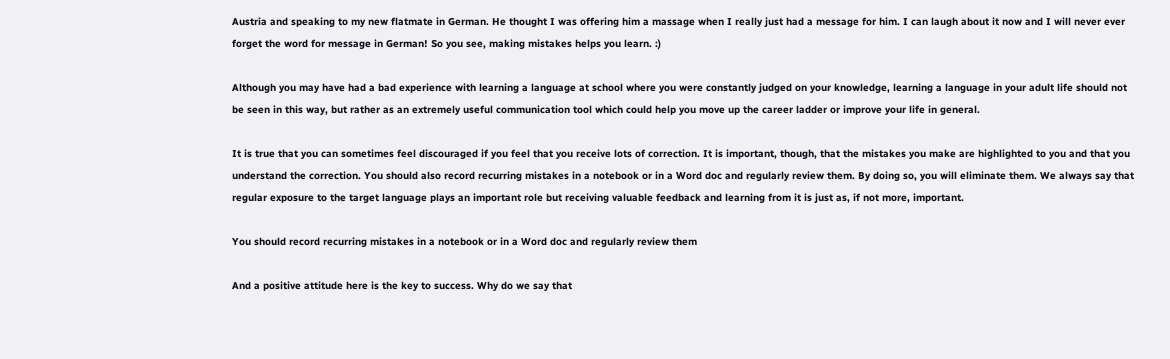Austria and speaking to my new flatmate in German. He thought I was offering him a massage when I really just had a message for him. I can laugh about it now and I will never ever forget the word for message in German! So you see, making mistakes helps you learn. :)

Although you may have had a bad experience with learning a language at school where you were constantly judged on your knowledge, learning a language in your adult life should not be seen in this way, but rather as an extremely useful communication tool which could help you move up the career ladder or improve your life in general.

It is true that you can sometimes feel discouraged if you feel that you receive lots of correction. It is important, though, that the mistakes you make are highlighted to you and that you understand the correction. You should also record recurring mistakes in a notebook or in a Word doc and regularly review them. By doing so, you will eliminate them. We always say that regular exposure to the target language plays an important role but receiving valuable feedback and learning from it is just as, if not more, important.

You should record recurring mistakes in a notebook or in a Word doc and regularly review them

And a positive attitude here is the key to success. Why do we say that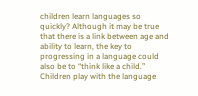children learn languages so quickly? Although it may be true that there is a link between age and ability to learn, the key to progressing in a language could also be to “think like a child.” Children play with the language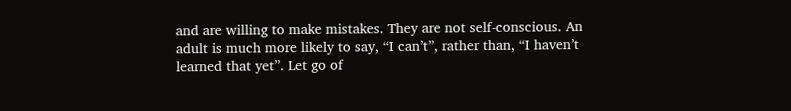and are willing to make mistakes. They are not self-conscious. An adult is much more likely to say, “I can’t”, rather than, “I haven’t learned that yet”. Let go of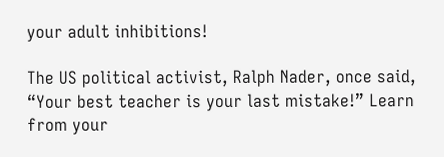your adult inhibitions!

The US political activist, Ralph Nader, once said, “Your best teacher is your last mistake!” Learn from your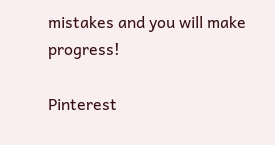mistakes and you will make progress!

Pinterest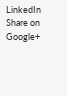LinkedIn Share on Google+